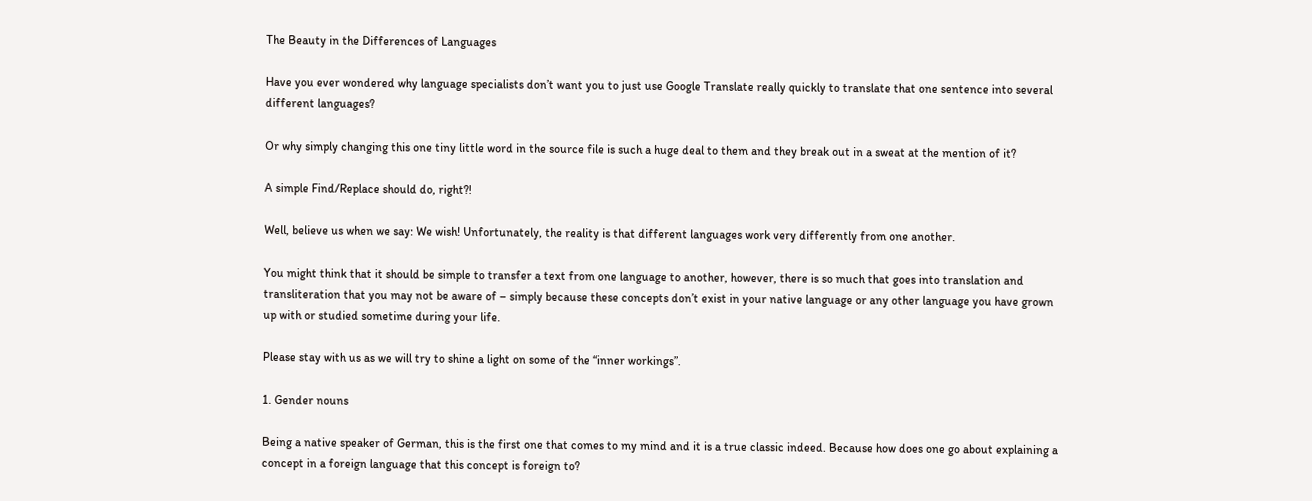The Beauty in the Differences of Languages

Have you ever wondered why language specialists don’t want you to just use Google Translate really quickly to translate that one sentence into several different languages?

Or why simply changing this one tiny little word in the source file is such a huge deal to them and they break out in a sweat at the mention of it?

A simple Find/Replace should do, right?!

Well, believe us when we say: We wish! Unfortunately, the reality is that different languages work very differently from one another.

You might think that it should be simple to transfer a text from one language to another, however, there is so much that goes into translation and transliteration that you may not be aware of – simply because these concepts don’t exist in your native language or any other language you have grown up with or studied sometime during your life.

Please stay with us as we will try to shine a light on some of the “inner workings”.

1. Gender nouns

Being a native speaker of German, this is the first one that comes to my mind and it is a true classic indeed. Because how does one go about explaining a concept in a foreign language that this concept is foreign to?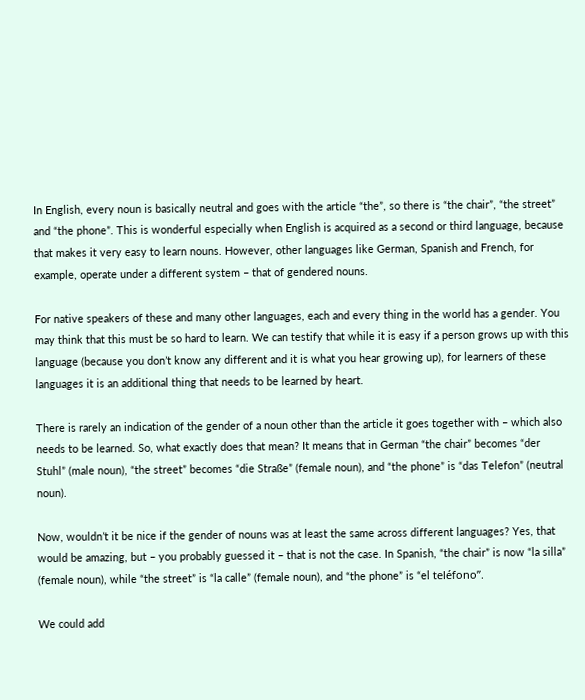In English, every noun is basically neutral and goes with the article “the”, so there is “the chair”, “the street” and “the phone”. This is wonderful especially when English is acquired as a second or third language, because that makes it very easy to learn nouns. However, other languages like German, Spanish and French, for example, operate under a different system – that of gendered nouns.

For native speakers of these and many other languages, each and every thing in the world has a gender. You may think that this must be so hard to learn. We can testify that while it is easy if a person grows up with this language (because you don’t know any different and it is what you hear growing up), for learners of these languages it is an additional thing that needs to be learned by heart.

There is rarely an indication of the gender of a noun other than the article it goes together with – which also needs to be learned. So, what exactly does that mean? It means that in German “the chair” becomes “der Stuhl” (male noun), “the street” becomes “die Straße” (female noun), and “the phone” is “das Telefon” (neutral noun).

Now, wouldn’t it be nice if the gender of nouns was at least the same across different languages? Yes, that would be amazing, but – you probably guessed it – that is not the case. In Spanish, “the chair” is now “la silla” (female noun), while “the street” is “la calle” (female noun), and “the phone” is “el teléfono”.

We could add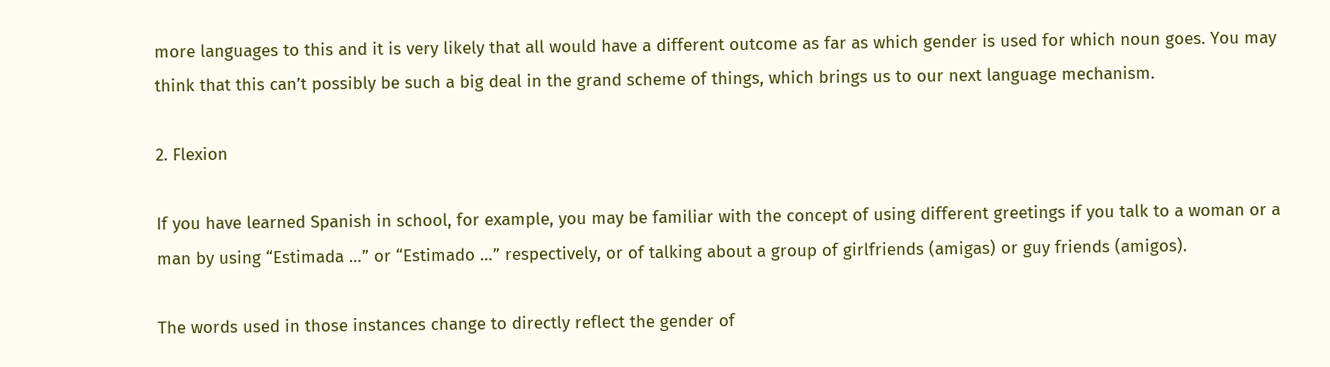more languages to this and it is very likely that all would have a different outcome as far as which gender is used for which noun goes. You may think that this can’t possibly be such a big deal in the grand scheme of things, which brings us to our next language mechanism.

2. Flexion

If you have learned Spanish in school, for example, you may be familiar with the concept of using different greetings if you talk to a woman or a man by using “Estimada …” or “Estimado …” respectively, or of talking about a group of girlfriends (amigas) or guy friends (amigos).

The words used in those instances change to directly reflect the gender of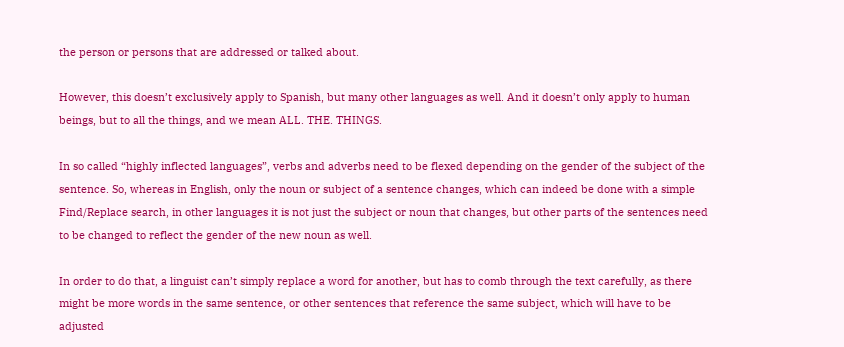the person or persons that are addressed or talked about.

However, this doesn’t exclusively apply to Spanish, but many other languages as well. And it doesn’t only apply to human beings, but to all the things, and we mean ALL. THE. THINGS.

In so called “highly inflected languages”, verbs and adverbs need to be flexed depending on the gender of the subject of the sentence. So, whereas in English, only the noun or subject of a sentence changes, which can indeed be done with a simple Find/Replace search, in other languages it is not just the subject or noun that changes, but other parts of the sentences need to be changed to reflect the gender of the new noun as well.

In order to do that, a linguist can’t simply replace a word for another, but has to comb through the text carefully, as there might be more words in the same sentence, or other sentences that reference the same subject, which will have to be adjusted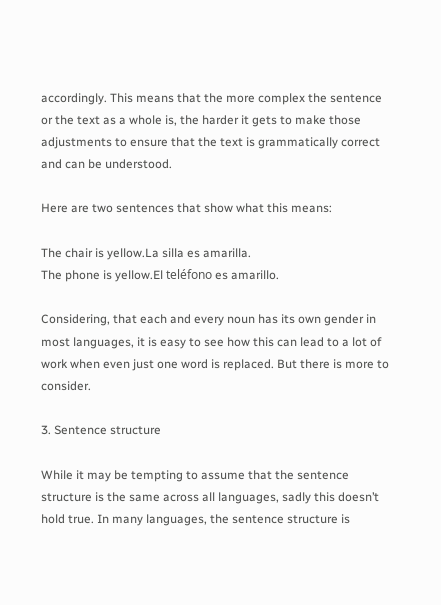accordingly. This means that the more complex the sentence or the text as a whole is, the harder it gets to make those adjustments to ensure that the text is grammatically correct and can be understood.

Here are two sentences that show what this means:

The chair is yellow.La silla es amarilla.
The phone is yellow.El teléfono es amarillo.

Considering, that each and every noun has its own gender in most languages, it is easy to see how this can lead to a lot of work when even just one word is replaced. But there is more to consider.

3. Sentence structure

While it may be tempting to assume that the sentence structure is the same across all languages, sadly this doesn’t hold true. In many languages, the sentence structure is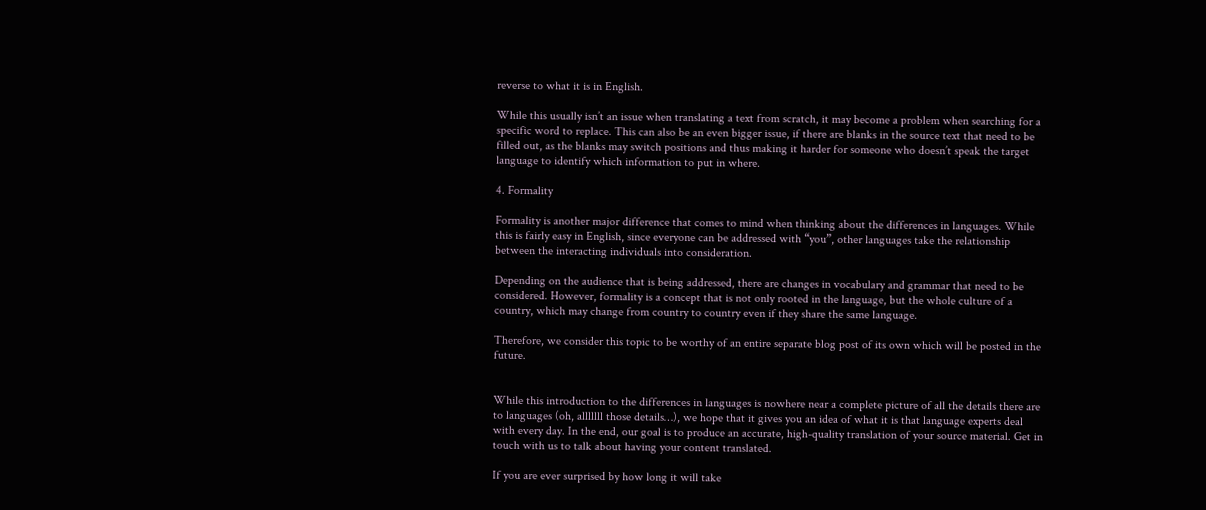reverse to what it is in English.

While this usually isn’t an issue when translating a text from scratch, it may become a problem when searching for a specific word to replace. This can also be an even bigger issue, if there are blanks in the source text that need to be filled out, as the blanks may switch positions and thus making it harder for someone who doesn’t speak the target language to identify which information to put in where.

4. Formality

Formality is another major difference that comes to mind when thinking about the differences in languages. While this is fairly easy in English, since everyone can be addressed with “you”, other languages take the relationship between the interacting individuals into consideration.

Depending on the audience that is being addressed, there are changes in vocabulary and grammar that need to be considered. However, formality is a concept that is not only rooted in the language, but the whole culture of a country, which may change from country to country even if they share the same language.

Therefore, we consider this topic to be worthy of an entire separate blog post of its own which will be posted in the future.


While this introduction to the differences in languages is nowhere near a complete picture of all the details there are to languages (oh, alllllll those details…), we hope that it gives you an idea of what it is that language experts deal with every day. In the end, our goal is to produce an accurate, high-quality translation of your source material. Get in touch with us to talk about having your content translated.

If you are ever surprised by how long it will take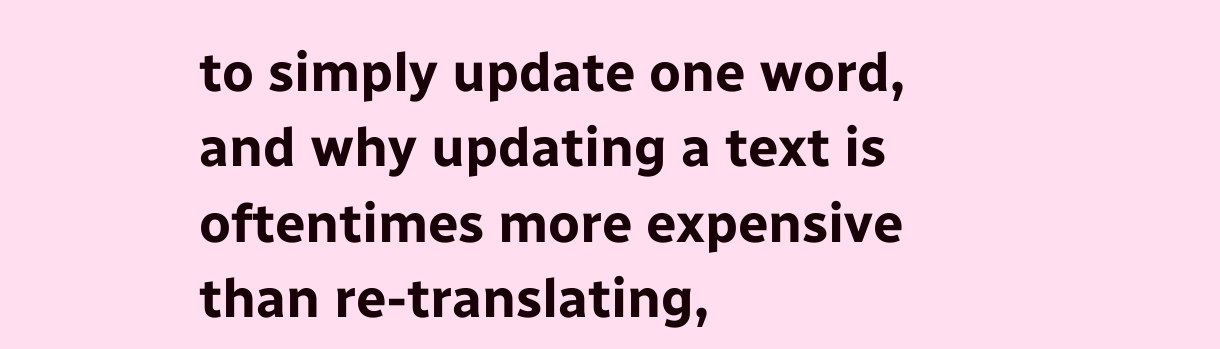to simply update one word, and why updating a text is oftentimes more expensive than re-translating,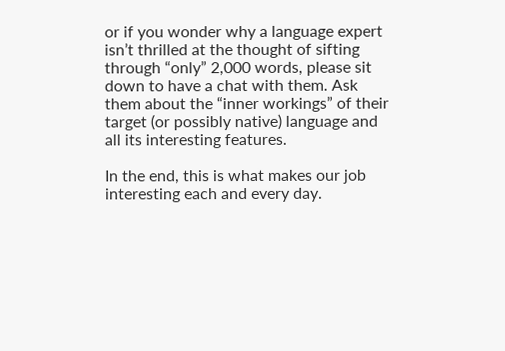or if you wonder why a language expert isn’t thrilled at the thought of sifting through “only” 2,000 words, please sit down to have a chat with them. Ask them about the “inner workings” of their target (or possibly native) language and all its interesting features.

In the end, this is what makes our job interesting each and every day.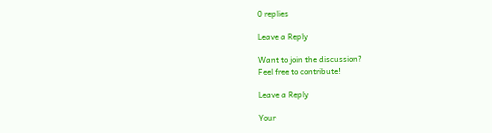0 replies

Leave a Reply

Want to join the discussion?
Feel free to contribute!

Leave a Reply

Your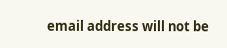email address will not be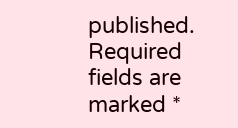published. Required fields are marked *